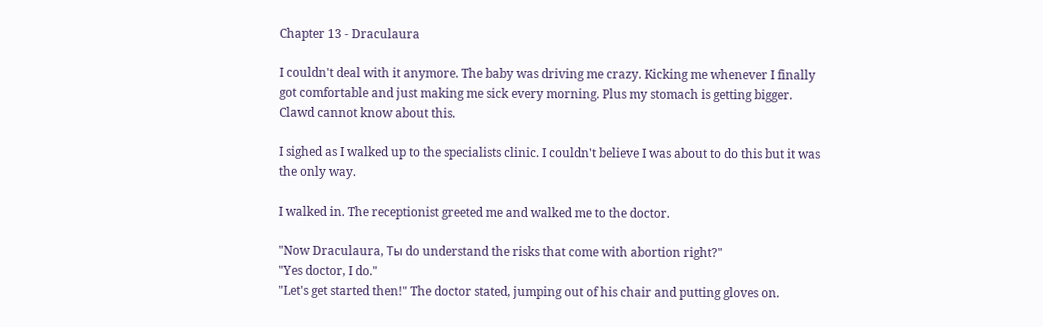Chapter 13 - Draculaura

I couldn't deal with it anymore. The baby was driving me crazy. Kicking me whenever I finally got comfortable and just making me sick every morning. Plus my stomach is getting bigger. Clawd cannot know about this.

I sighed as I walked up to the specialists clinic. I couldn't believe I was about to do this but it was the only way.

I walked in. The receptionist greeted me and walked me to the doctor.

"Now Draculaura, Ты do understand the risks that come with abortion right?"
"Yes doctor, I do."
"Let's get started then!" The doctor stated, jumping out of his chair and putting gloves on.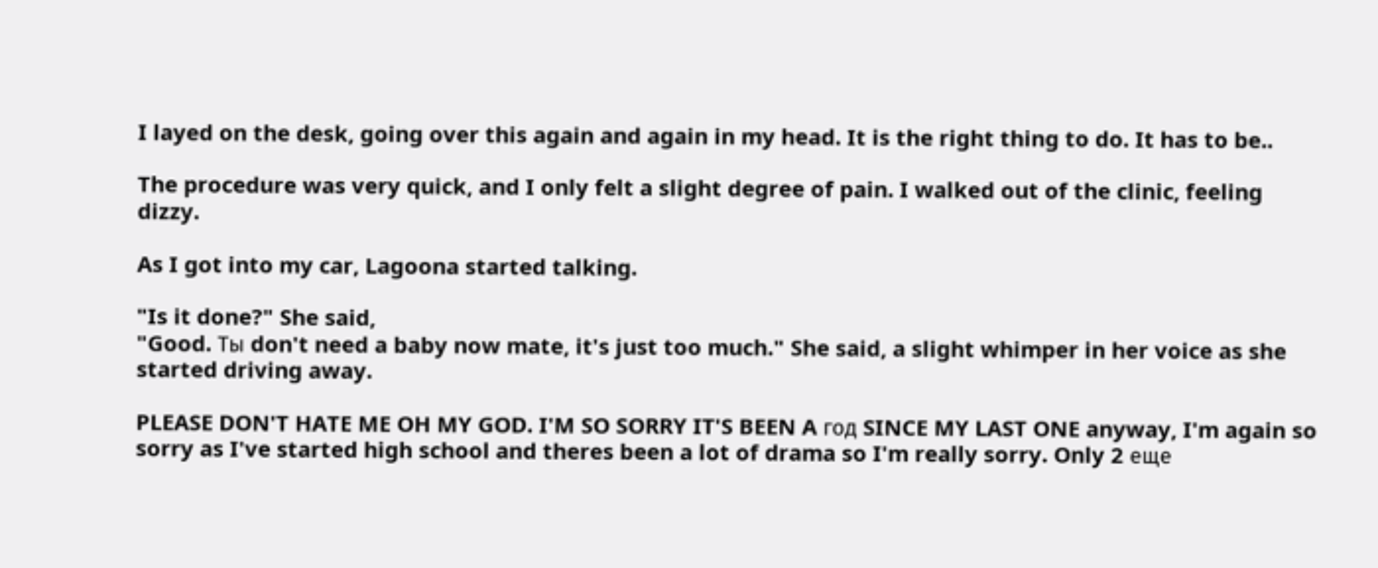I layed on the desk, going over this again and again in my head. It is the right thing to do. It has to be..

The procedure was very quick, and I only felt a slight degree of pain. I walked out of the clinic, feeling dizzy.

As I got into my car, Lagoona started talking.

"Is it done?" She said,
"Good. Ты don't need a baby now mate, it's just too much." She said, a slight whimper in her voice as she started driving away.

PLEASE DON'T HATE ME OH MY GOD. I'M SO SORRY IT'S BEEN A год SINCE MY LAST ONE anyway, I'm again so sorry as I've started high school and theres been a lot of drama so I'm really sorry. Only 2 еще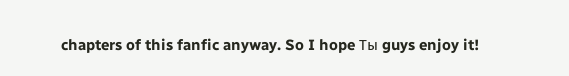chapters of this fanfic anyway. So I hope Ты guys enjoy it!